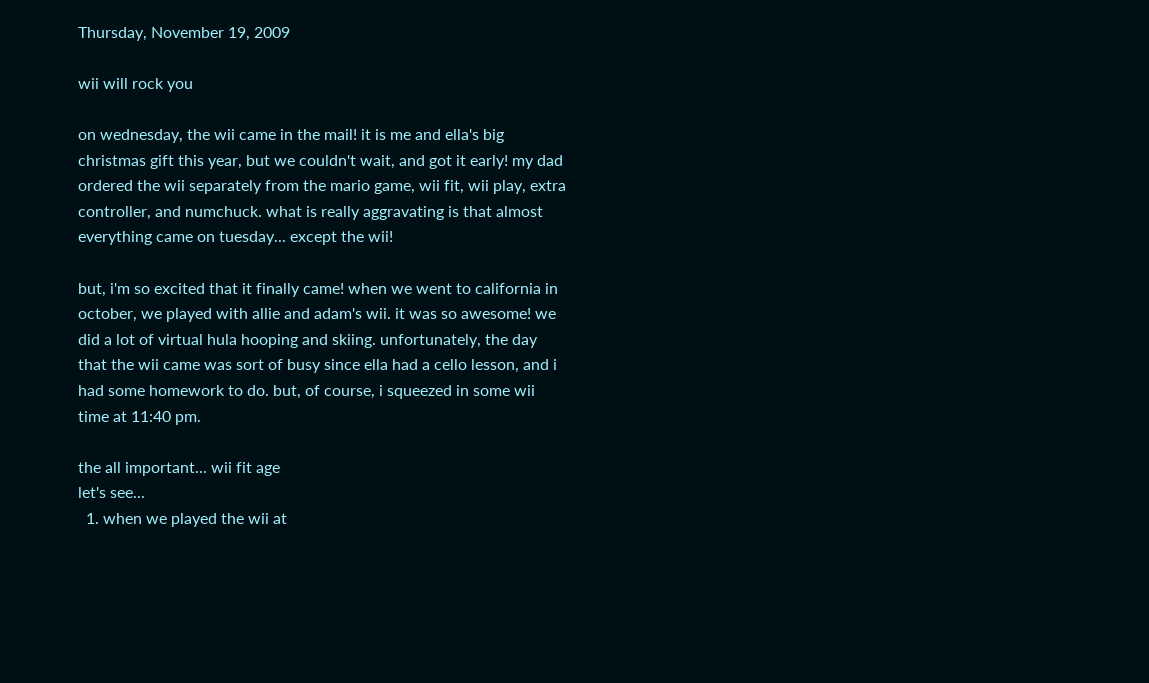Thursday, November 19, 2009

wii will rock you

on wednesday, the wii came in the mail! it is me and ella's big christmas gift this year, but we couldn't wait, and got it early! my dad ordered the wii separately from the mario game, wii fit, wii play, extra controller, and numchuck. what is really aggravating is that almost everything came on tuesday... except the wii!

but, i'm so excited that it finally came! when we went to california in october, we played with allie and adam's wii. it was so awesome! we did a lot of virtual hula hooping and skiing. unfortunately, the day that the wii came was sort of busy since ella had a cello lesson, and i had some homework to do. but, of course, i squeezed in some wii time at 11:40 pm.

the all important... wii fit age
let's see...
  1. when we played the wii at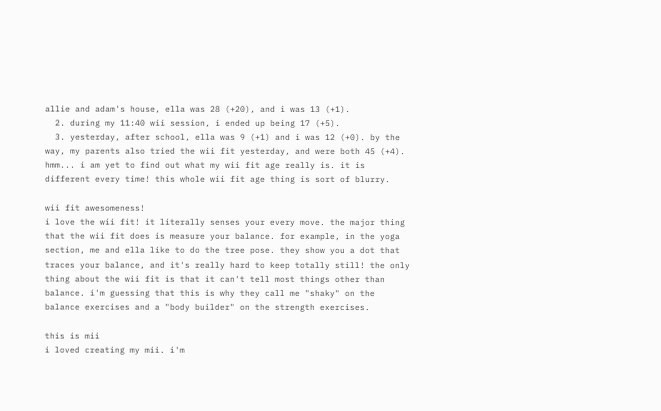allie and adam's house, ella was 28 (+20), and i was 13 (+1).
  2. during my 11:40 wii session, i ended up being 17 (+5).
  3. yesterday, after school, ella was 9 (+1) and i was 12 (+0). by the way, my parents also tried the wii fit yesterday, and were both 45 (+4).
hmm... i am yet to find out what my wii fit age really is. it is different every time! this whole wii fit age thing is sort of blurry.

wii fit awesomeness!
i love the wii fit! it literally senses your every move. the major thing that the wii fit does is measure your balance. for example, in the yoga section, me and ella like to do the tree pose. they show you a dot that traces your balance, and it's really hard to keep totally still! the only thing about the wii fit is that it can't tell most things other than balance. i'm guessing that this is why they call me "shaky" on the balance exercises and a "body builder" on the strength exercises.

this is mii
i loved creating my mii. i'm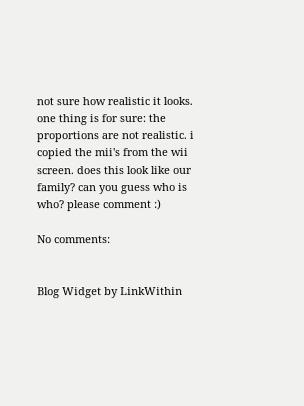not sure how realistic it looks. one thing is for sure: the proportions are not realistic. i copied the mii's from the wii screen. does this look like our family? can you guess who is who? please comment :)

No comments:


Blog Widget by LinkWithin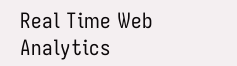Real Time Web Analytics